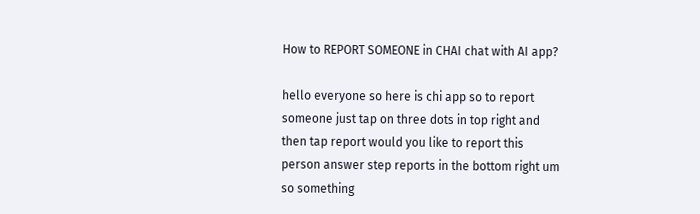How to REPORT SOMEONE in CHAI chat with AI app?

hello everyone so here is chi app so to report someone just tap on three dots in top right and then tap report would you like to report this person answer step reports in the bottom right um so something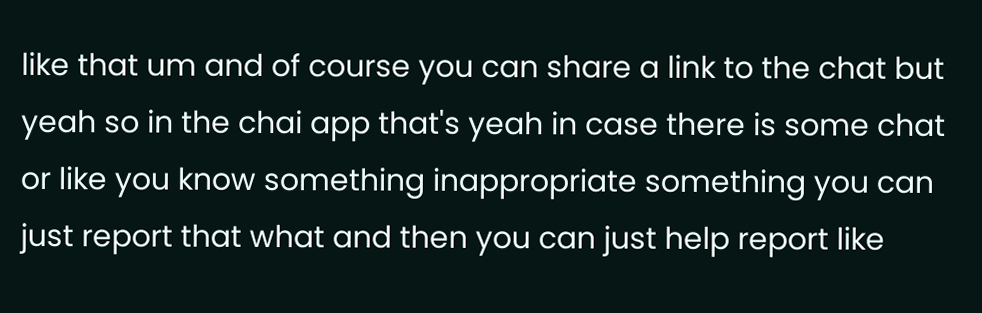like that um and of course you can share a link to the chat but yeah so in the chai app that's yeah in case there is some chat or like you know something inappropriate something you can just report that what and then you can just help report like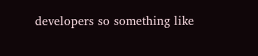developers so something like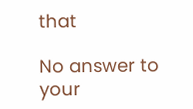that

No answer to your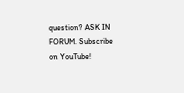question? ASK IN FORUM. Subscribe on YouTube!